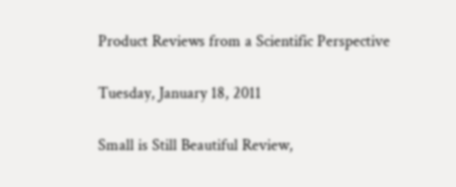Product Reviews from a Scientific Perspective

Tuesday, January 18, 2011

Small is Still Beautiful Review,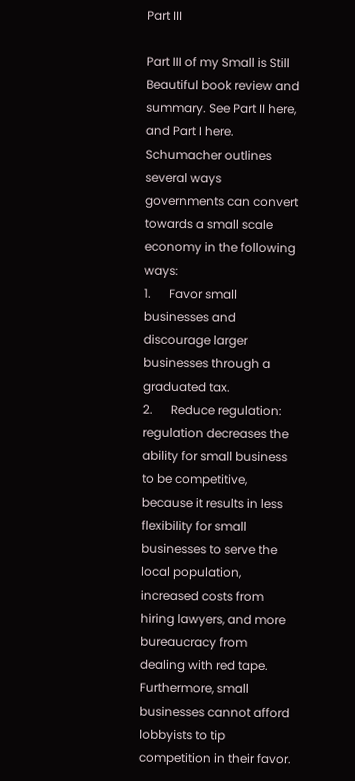Part III

Part III of my Small is Still Beautiful book review and summary. See Part II here, and Part I here.
Schumacher outlines several ways governments can convert towards a small scale economy in the following ways:
1.      Favor small businesses and discourage larger businesses through a graduated tax.
2.      Reduce regulation: regulation decreases the ability for small business to be competitive, because it results in less flexibility for small businesses to serve the local population, increased costs from hiring lawyers, and more bureaucracy from dealing with red tape. Furthermore, small businesses cannot afford lobbyists to tip competition in their favor.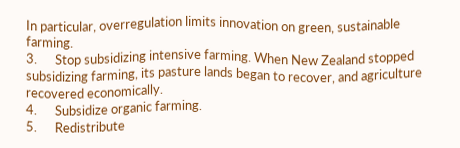In particular, overregulation limits innovation on green, sustainable farming.
3.      Stop subsidizing intensive farming. When New Zealand stopped subsidizing farming, its pasture lands began to recover, and agriculture recovered economically.
4.      Subsidize organic farming.
5.      Redistribute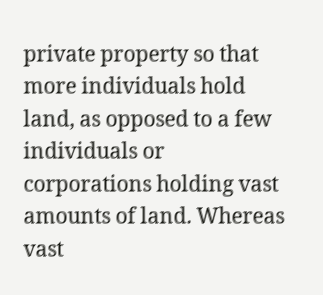private property so that more individuals hold land, as opposed to a few
individuals or corporations holding vast amounts of land. Whereas vast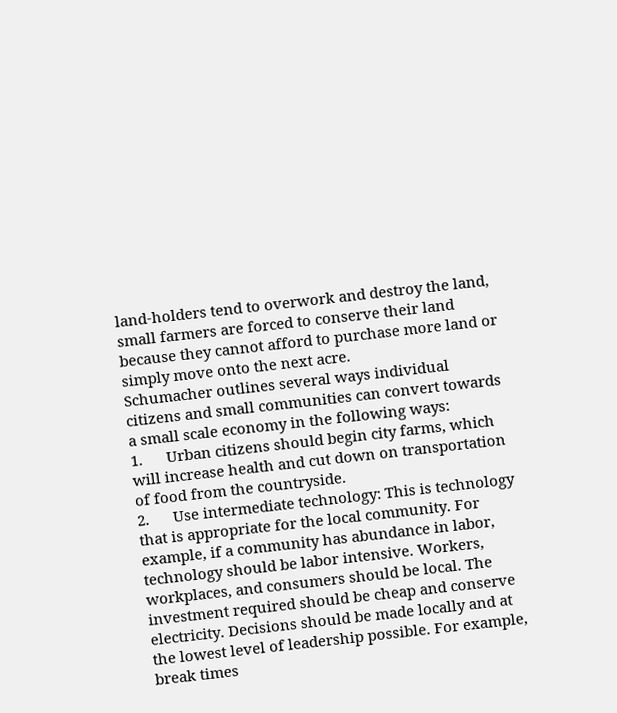land-holders tend to overwork and destroy the land, small farmers are forced to conserve their land because they cannot afford to purchase more land or simply move onto the next acre.
Schumacher outlines several ways individual citizens and small communities can convert towards a small scale economy in the following ways:
1.      Urban citizens should begin city farms, which will increase health and cut down on transportation of food from the countryside.
2.      Use intermediate technology: This is technology that is appropriate for the local community. For example, if a community has abundance in labor, technology should be labor intensive. Workers, workplaces, and consumers should be local. The investment required should be cheap and conserve electricity. Decisions should be made locally and at the lowest level of leadership possible. For example, break times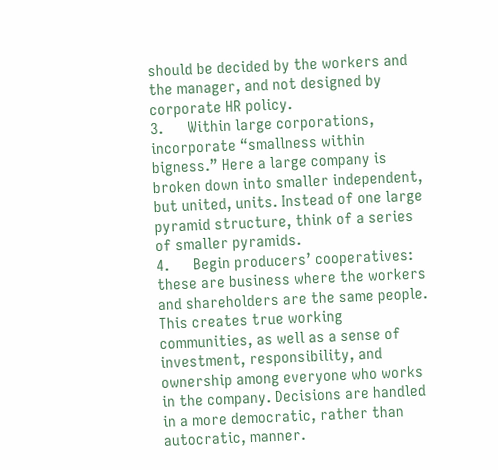should be decided by the workers and the manager, and not designed by corporate HR policy.
3.      Within large corporations, incorporate “smallness within bigness.” Here a large company is broken down into smaller independent, but united, units. Instead of one large pyramid structure, think of a series of smaller pyramids.
4.      Begin producers’ cooperatives: these are business where the workers and shareholders are the same people. This creates true working communities, as well as a sense of investment, responsibility, and ownership among everyone who works in the company. Decisions are handled in a more democratic, rather than autocratic, manner.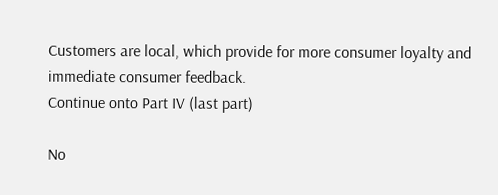Customers are local, which provide for more consumer loyalty and immediate consumer feedback.
Continue onto Part IV (last part)

No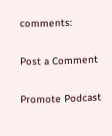comments:

Post a Comment

Promote Podcast